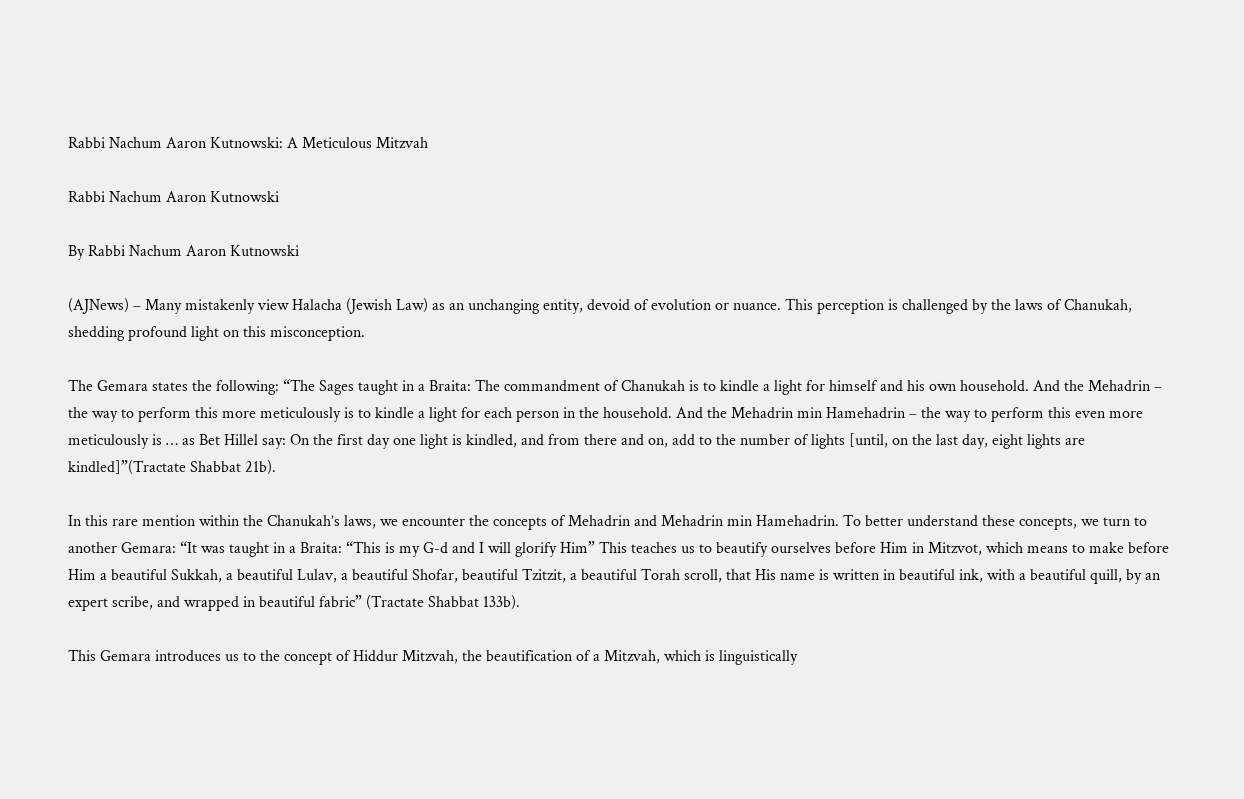Rabbi Nachum Aaron Kutnowski: A Meticulous Mitzvah

Rabbi Nachum Aaron Kutnowski

By Rabbi Nachum Aaron Kutnowski

(AJNews) – Many mistakenly view Halacha (Jewish Law) as an unchanging entity, devoid of evolution or nuance. This perception is challenged by the laws of Chanukah, shedding profound light on this misconception.

The Gemara states the following: “The Sages taught in a Braita: The commandment of Chanukah is to kindle a light for himself and his own household. And the Mehadrin – the way to perform this more meticulously is to kindle a light for each person in the household. And the Mehadrin min Hamehadrin – the way to perform this even more meticulously is … as Bet Hillel say: On the first day one light is kindled, and from there and on, add to the number of lights [until, on the last day, eight lights are kindled]”(Tractate Shabbat 21b).

In this rare mention within the Chanukah’s laws, we encounter the concepts of Mehadrin and Mehadrin min Hamehadrin. To better understand these concepts, we turn to another Gemara: “It was taught in a Braita: “This is my G-d and I will glorify Him” This teaches us to beautify ourselves before Him in Mitzvot, which means to make before Him a beautiful Sukkah, a beautiful Lulav, a beautiful Shofar, beautiful Tzitzit, a beautiful Torah scroll, that His name is written in beautiful ink, with a beautiful quill, by an expert scribe, and wrapped in beautiful fabric” (Tractate Shabbat 133b).

This Gemara introduces us to the concept of Hiddur Mitzvah, the beautification of a Mitzvah, which is linguistically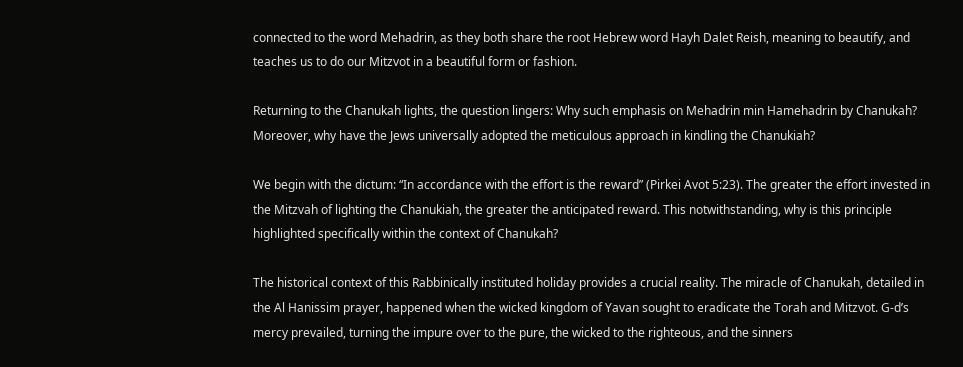connected to the word Mehadrin, as they both share the root Hebrew word Hayh Dalet Reish, meaning to beautify, and teaches us to do our Mitzvot in a beautiful form or fashion.

Returning to the Chanukah lights, the question lingers: Why such emphasis on Mehadrin min Hamehadrin by Chanukah? Moreover, why have the Jews universally adopted the meticulous approach in kindling the Chanukiah?

We begin with the dictum: “In accordance with the effort is the reward” (Pirkei Avot 5:23). The greater the effort invested in the Mitzvah of lighting the Chanukiah, the greater the anticipated reward. This notwithstanding, why is this principle highlighted specifically within the context of Chanukah?

The historical context of this Rabbinically instituted holiday provides a crucial reality. The miracle of Chanukah, detailed in the Al Hanissim prayer, happened when the wicked kingdom of Yavan sought to eradicate the Torah and Mitzvot. G-d’s mercy prevailed, turning the impure over to the pure, the wicked to the righteous, and the sinners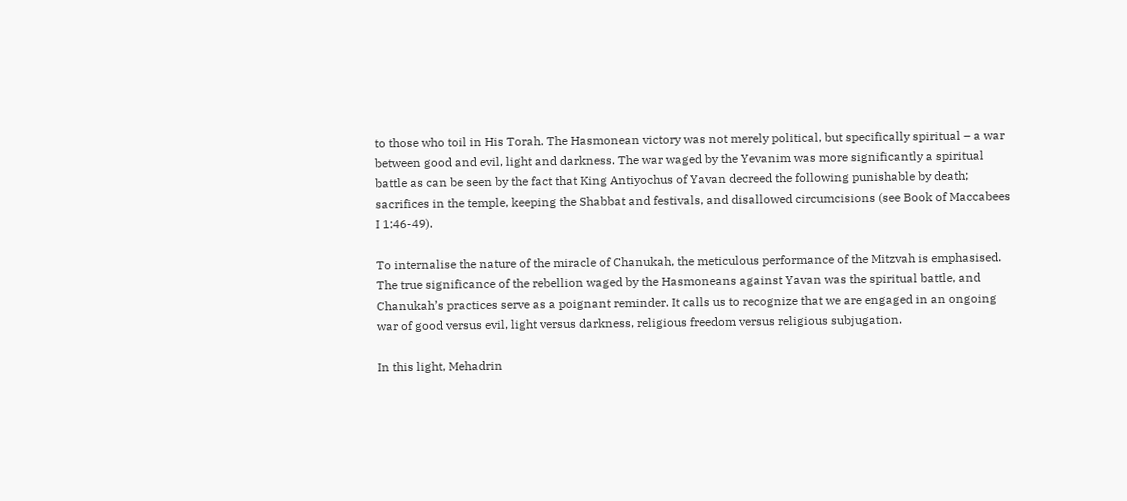to those who toil in His Torah. The Hasmonean victory was not merely political, but specifically spiritual – a war between good and evil, light and darkness. The war waged by the Yevanim was more significantly a spiritual battle as can be seen by the fact that King Antiyochus of Yavan decreed the following punishable by death; sacrifices in the temple, keeping the Shabbat and festivals, and disallowed circumcisions (see Book of Maccabees I 1:46-49).

To internalise the nature of the miracle of Chanukah, the meticulous performance of the Mitzvah is emphasised. The true significance of the rebellion waged by the Hasmoneans against Yavan was the spiritual battle, and Chanukah’s practices serve as a poignant reminder. It calls us to recognize that we are engaged in an ongoing war of good versus evil, light versus darkness, religious freedom versus religious subjugation.

In this light, Mehadrin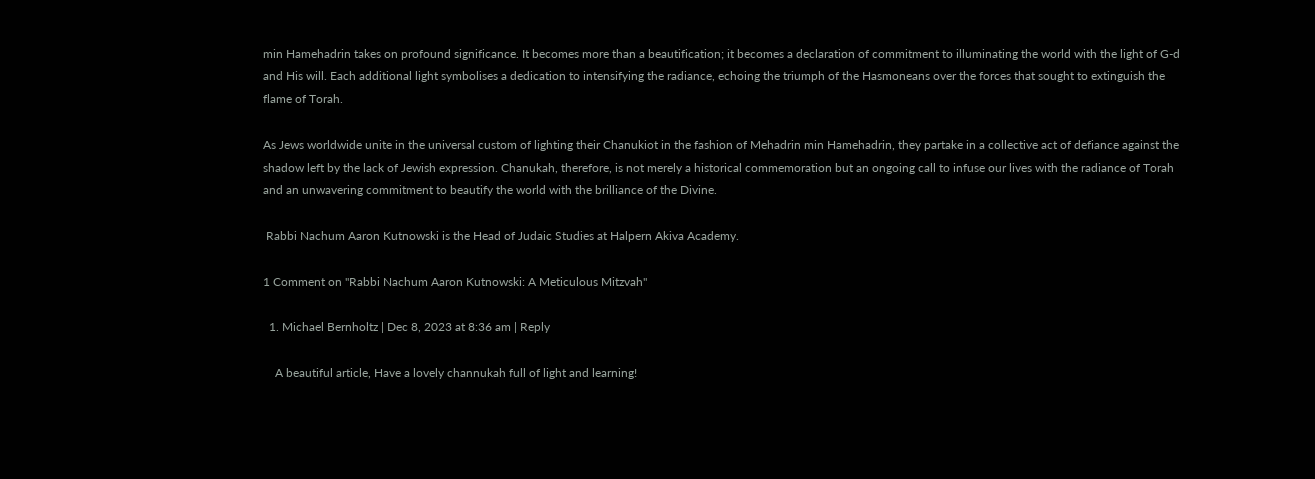min Hamehadrin takes on profound significance. It becomes more than a beautification; it becomes a declaration of commitment to illuminating the world with the light of G-d and His will. Each additional light symbolises a dedication to intensifying the radiance, echoing the triumph of the Hasmoneans over the forces that sought to extinguish the flame of Torah.

As Jews worldwide unite in the universal custom of lighting their Chanukiot in the fashion of Mehadrin min Hamehadrin, they partake in a collective act of defiance against the shadow left by the lack of Jewish expression. Chanukah, therefore, is not merely a historical commemoration but an ongoing call to infuse our lives with the radiance of Torah and an unwavering commitment to beautify the world with the brilliance of the Divine.

 Rabbi Nachum Aaron Kutnowski is the Head of Judaic Studies at Halpern Akiva Academy.

1 Comment on "Rabbi Nachum Aaron Kutnowski: A Meticulous Mitzvah"

  1. Michael Bernholtz | Dec 8, 2023 at 8:36 am | Reply

    A beautiful article, Have a lovely channukah full of light and learning!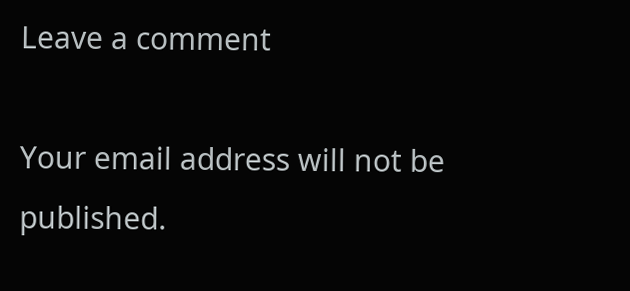Leave a comment

Your email address will not be published.